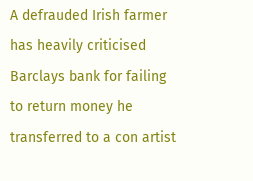A defrauded Irish farmer has heavily criticised Barclays bank for failing to return money he transferred to a con artist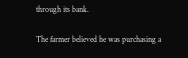through its bank.

The farmer believed he was purchasing a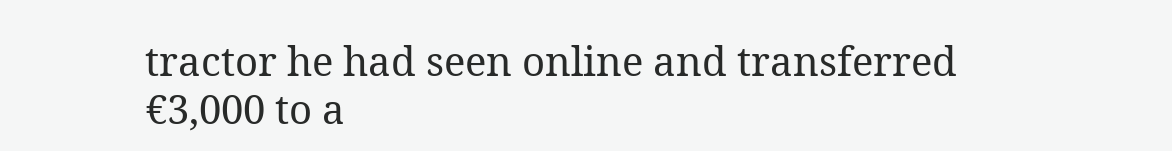tractor he had seen online and transferred €3,000 to a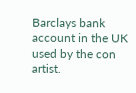Barclays bank account in the UK used by the con artist.